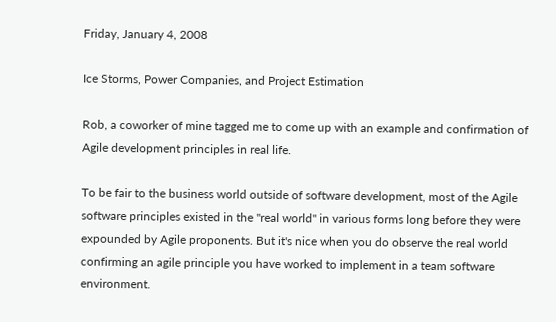Friday, January 4, 2008

Ice Storms, Power Companies, and Project Estimation

Rob, a coworker of mine tagged me to come up with an example and confirmation of Agile development principles in real life.

To be fair to the business world outside of software development, most of the Agile software principles existed in the "real world" in various forms long before they were expounded by Agile proponents. But it's nice when you do observe the real world confirming an agile principle you have worked to implement in a team software environment.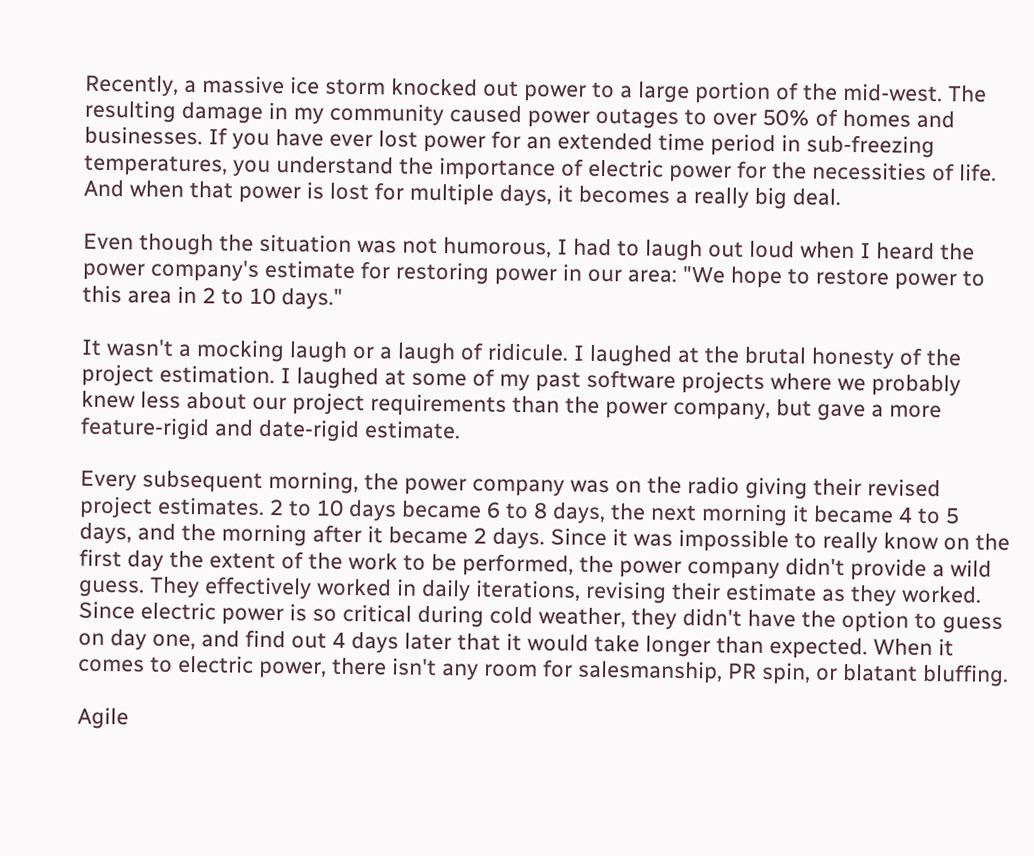Recently, a massive ice storm knocked out power to a large portion of the mid-west. The resulting damage in my community caused power outages to over 50% of homes and businesses. If you have ever lost power for an extended time period in sub-freezing temperatures, you understand the importance of electric power for the necessities of life. And when that power is lost for multiple days, it becomes a really big deal.

Even though the situation was not humorous, I had to laugh out loud when I heard the power company's estimate for restoring power in our area: "We hope to restore power to this area in 2 to 10 days."

It wasn't a mocking laugh or a laugh of ridicule. I laughed at the brutal honesty of the project estimation. I laughed at some of my past software projects where we probably knew less about our project requirements than the power company, but gave a more feature-rigid and date-rigid estimate.

Every subsequent morning, the power company was on the radio giving their revised project estimates. 2 to 10 days became 6 to 8 days, the next morning it became 4 to 5 days, and the morning after it became 2 days. Since it was impossible to really know on the first day the extent of the work to be performed, the power company didn't provide a wild guess. They effectively worked in daily iterations, revising their estimate as they worked. Since electric power is so critical during cold weather, they didn't have the option to guess on day one, and find out 4 days later that it would take longer than expected. When it comes to electric power, there isn't any room for salesmanship, PR spin, or blatant bluffing.

Agile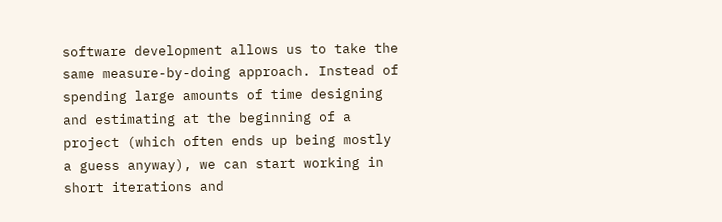software development allows us to take the same measure-by-doing approach. Instead of spending large amounts of time designing and estimating at the beginning of a project (which often ends up being mostly a guess anyway), we can start working in short iterations and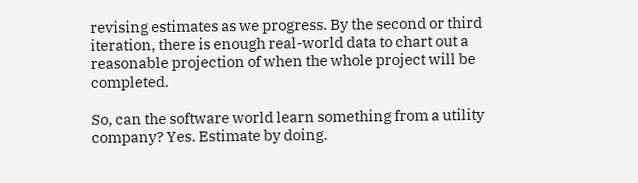revising estimates as we progress. By the second or third iteration, there is enough real-world data to chart out a reasonable projection of when the whole project will be completed.

So, can the software world learn something from a utility company? Yes. Estimate by doing.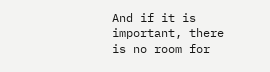And if it is important, there is no room for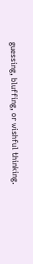guessing, bluffing, or wishful thinking.